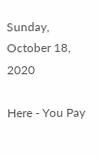Sunday, October 18, 2020

Here - You Pay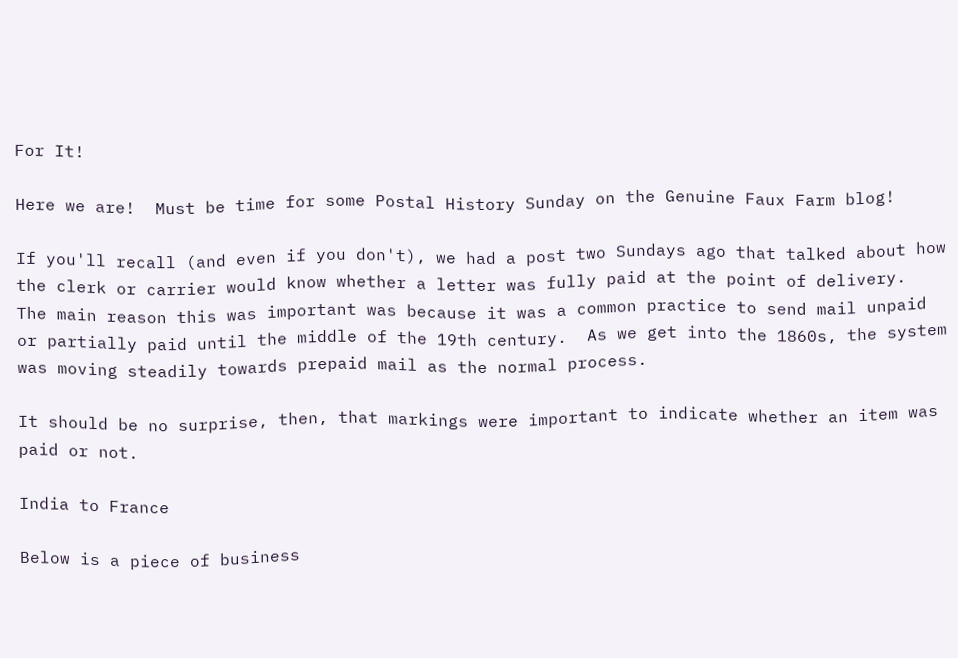For It!

Here we are!  Must be time for some Postal History Sunday on the Genuine Faux Farm blog!

If you'll recall (and even if you don't), we had a post two Sundays ago that talked about how the clerk or carrier would know whether a letter was fully paid at the point of delivery.  The main reason this was important was because it was a common practice to send mail unpaid or partially paid until the middle of the 19th century.  As we get into the 1860s, the system was moving steadily towards prepaid mail as the normal process.

It should be no surprise, then, that markings were important to indicate whether an item was paid or not.

India to France

Below is a piece of business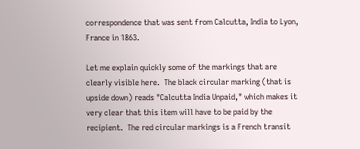correspondence that was sent from Calcutta, India to Lyon, France in 1863.

Let me explain quickly some of the markings that are clearly visible here.  The black circular marking (that is upside down) reads "Calcutta India Unpaid," which makes it very clear that this item will have to be paid by the recipient.  The red circular markings is a French transit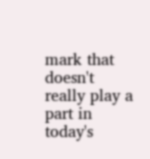mark that doesn't really play a part in today's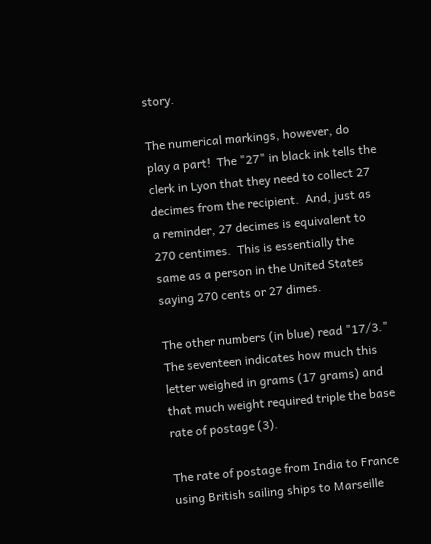story.

The numerical markings, however, do play a part!  The "27" in black ink tells the clerk in Lyon that they need to collect 27 decimes from the recipient.  And, just as a reminder, 27 decimes is equivalent to 270 centimes.  This is essentially the same as a person in the United States saying 270 cents or 27 dimes.

The other numbers (in blue) read "17/3."  The seventeen indicates how much this letter weighed in grams (17 grams) and that much weight required triple the base rate of postage (3).

The rate of postage from India to France using British sailing ships to Marseille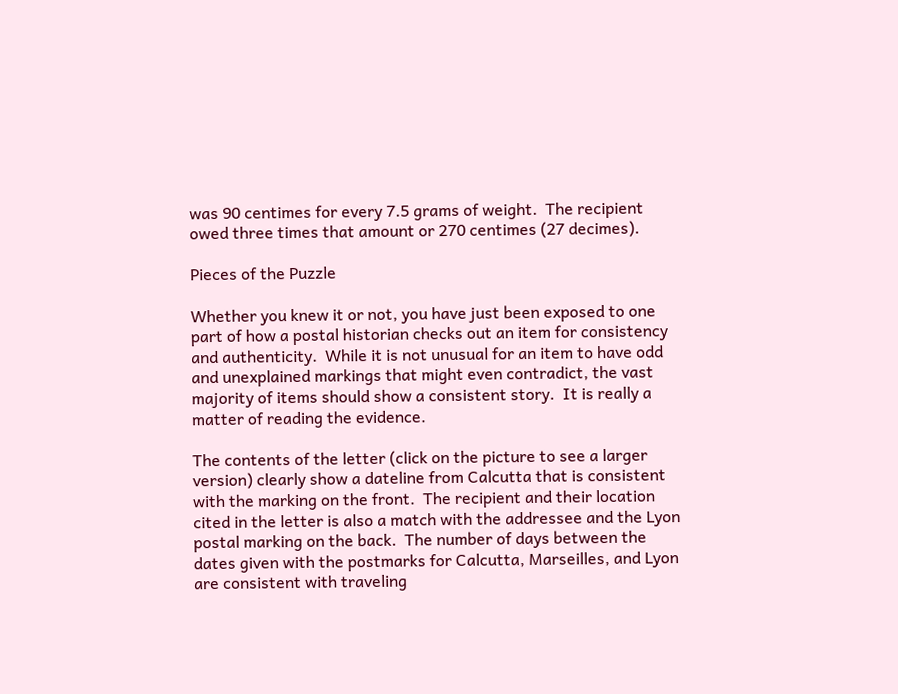was 90 centimes for every 7.5 grams of weight.  The recipient owed three times that amount or 270 centimes (27 decimes).

Pieces of the Puzzle

Whether you knew it or not, you have just been exposed to one part of how a postal historian checks out an item for consistency and authenticity.  While it is not unusual for an item to have odd and unexplained markings that might even contradict, the vast majority of items should show a consistent story.  It is really a matter of reading the evidence.

The contents of the letter (click on the picture to see a larger version) clearly show a dateline from Calcutta that is consistent with the marking on the front.  The recipient and their location cited in the letter is also a match with the addressee and the Lyon postal marking on the back.  The number of days between the dates given with the postmarks for Calcutta, Marseilles, and Lyon are consistent with traveling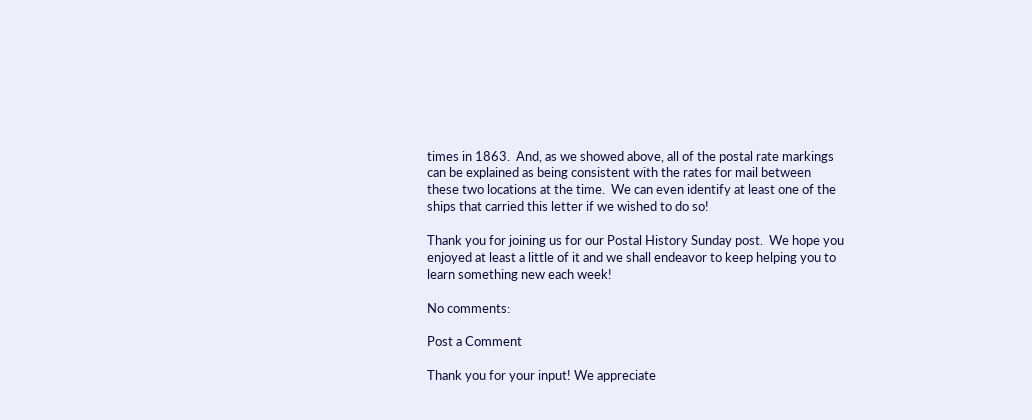times in 1863.  And, as we showed above, all of the postal rate markings can be explained as being consistent with the rates for mail between these two locations at the time.  We can even identify at least one of the ships that carried this letter if we wished to do so!

Thank you for joining us for our Postal History Sunday post.  We hope you enjoyed at least a little of it and we shall endeavor to keep helping you to learn something new each week!

No comments:

Post a Comment

Thank you for your input! We appreciate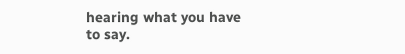hearing what you have to say.